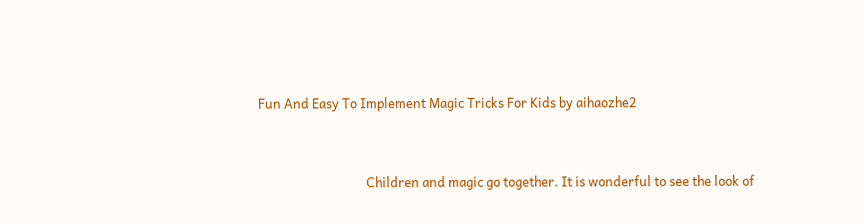Fun And Easy To Implement Magic Tricks For Kids by aihaozhe2


                                    Children and magic go together. It is wonderful to see the look of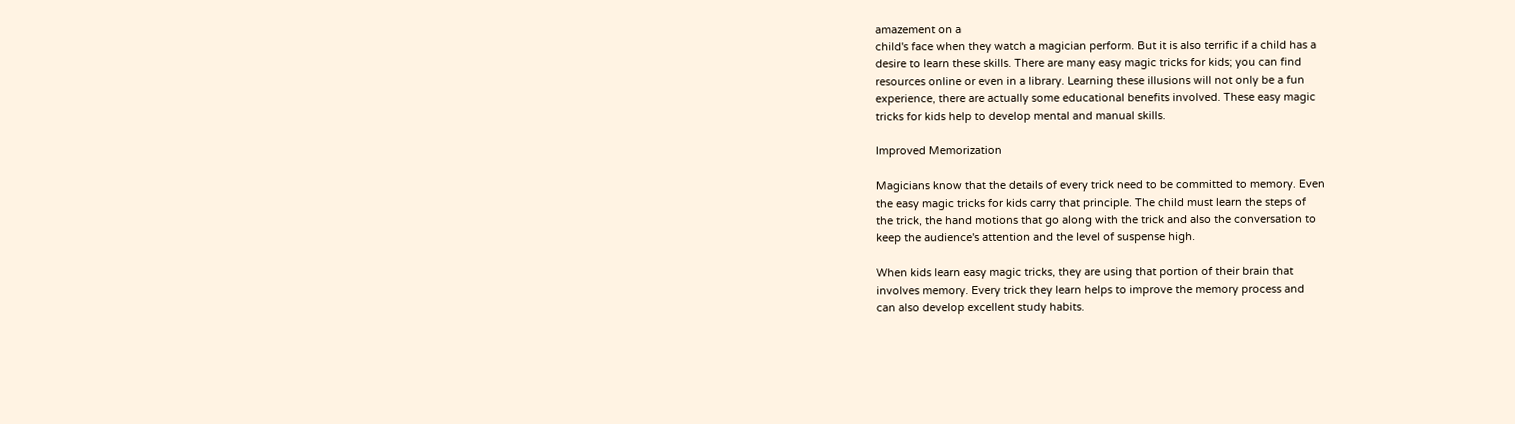amazement on a
child's face when they watch a magician perform. But it is also terrific if a child has a
desire to learn these skills. There are many easy magic tricks for kids; you can find
resources online or even in a library. Learning these illusions will not only be a fun
experience, there are actually some educational benefits involved. These easy magic
tricks for kids help to develop mental and manual skills.

Improved Memorization

Magicians know that the details of every trick need to be committed to memory. Even
the easy magic tricks for kids carry that principle. The child must learn the steps of
the trick, the hand motions that go along with the trick and also the conversation to
keep the audience's attention and the level of suspense high.

When kids learn easy magic tricks, they are using that portion of their brain that
involves memory. Every trick they learn helps to improve the memory process and
can also develop excellent study habits.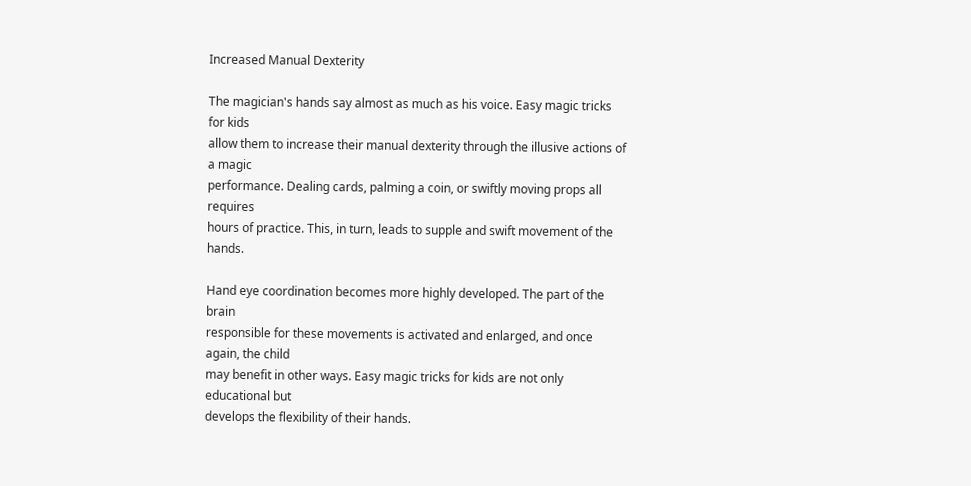Increased Manual Dexterity

The magician's hands say almost as much as his voice. Easy magic tricks for kids
allow them to increase their manual dexterity through the illusive actions of a magic
performance. Dealing cards, palming a coin, or swiftly moving props all requires
hours of practice. This, in turn, leads to supple and swift movement of the hands.

Hand eye coordination becomes more highly developed. The part of the brain
responsible for these movements is activated and enlarged, and once again, the child
may benefit in other ways. Easy magic tricks for kids are not only educational but
develops the flexibility of their hands.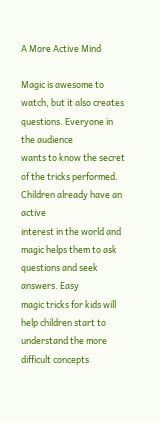A More Active Mind

Magic is awesome to watch, but it also creates questions. Everyone in the audience
wants to know the secret of the tricks performed. Children already have an active
interest in the world and magic helps them to ask questions and seek answers. Easy
magic tricks for kids will help children start to understand the more difficult concepts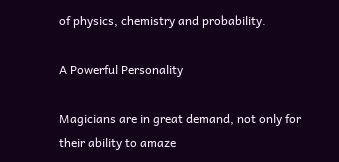of physics, chemistry and probability.

A Powerful Personality

Magicians are in great demand, not only for their ability to amaze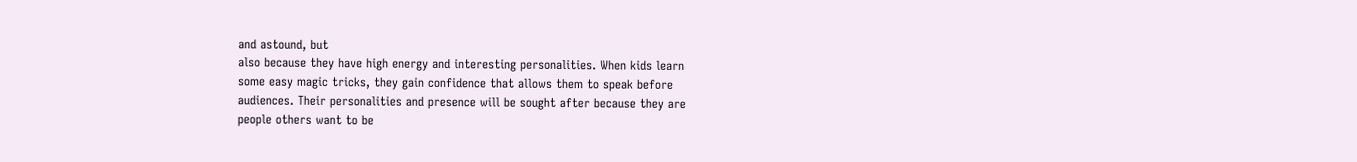and astound, but
also because they have high energy and interesting personalities. When kids learn
some easy magic tricks, they gain confidence that allows them to speak before
audiences. Their personalities and presence will be sought after because they are
people others want to be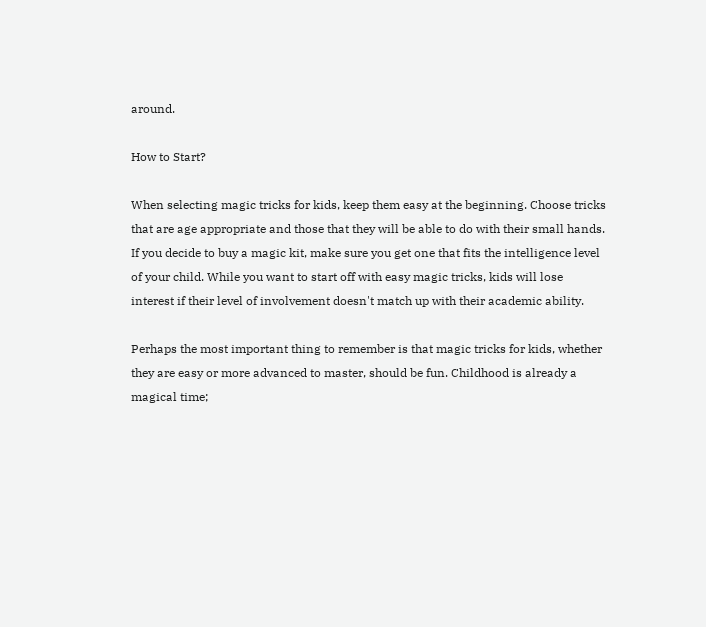around.

How to Start?

When selecting magic tricks for kids, keep them easy at the beginning. Choose tricks
that are age appropriate and those that they will be able to do with their small hands.
If you decide to buy a magic kit, make sure you get one that fits the intelligence level
of your child. While you want to start off with easy magic tricks, kids will lose
interest if their level of involvement doesn't match up with their academic ability.

Perhaps the most important thing to remember is that magic tricks for kids, whether
they are easy or more advanced to master, should be fun. Childhood is already a
magical time;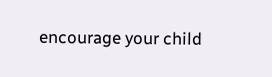encourage your child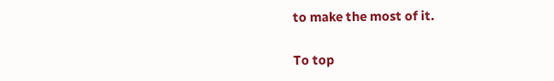to make the most of it.

To top